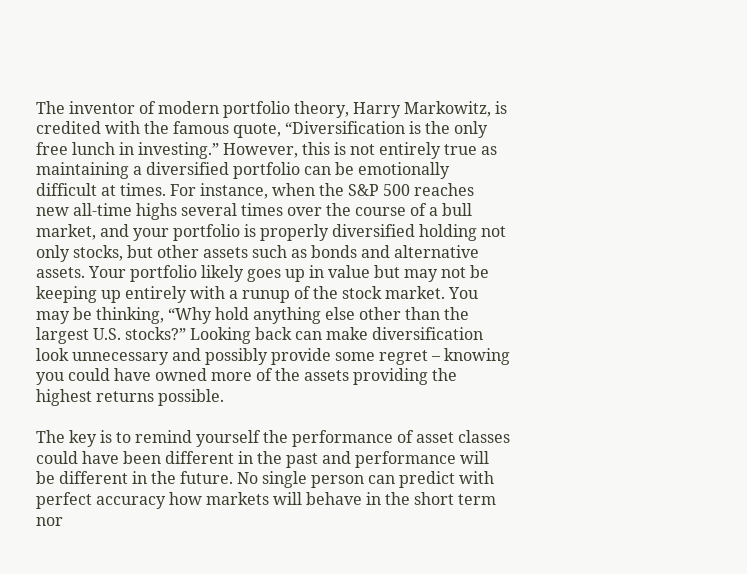The inventor of modern portfolio theory, Harry Markowitz, is credited with the famous quote, “Diversification is the only free lunch in investing.” However, this is not entirely true as maintaining a diversified portfolio can be emotionally difficult at times. For instance, when the S&P 500 reaches new all-time highs several times over the course of a bull market, and your portfolio is properly diversified holding not only stocks, but other assets such as bonds and alternative assets. Your portfolio likely goes up in value but may not be keeping up entirely with a runup of the stock market. You may be thinking, “Why hold anything else other than the largest U.S. stocks?” Looking back can make diversification look unnecessary and possibly provide some regret – knowing you could have owned more of the assets providing the highest returns possible.

The key is to remind yourself the performance of asset classes could have been different in the past and performance will be different in the future. No single person can predict with perfect accuracy how markets will behave in the short term nor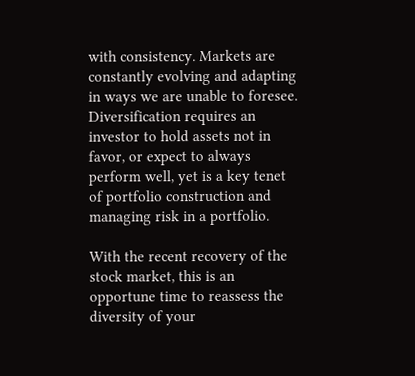with consistency. Markets are constantly evolving and adapting in ways we are unable to foresee. Diversification requires an investor to hold assets not in favor, or expect to always perform well, yet is a key tenet of portfolio construction and managing risk in a portfolio.

With the recent recovery of the stock market, this is an opportune time to reassess the diversity of your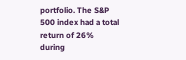portfolio. The S&P 500 index had a total return of 26% during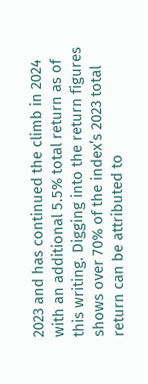2023 and has continued the climb in 2024 with an additional 5.5% total return as of this writing. Digging into the return figures shows over 70% of the index’s 2023 total return can be attributed to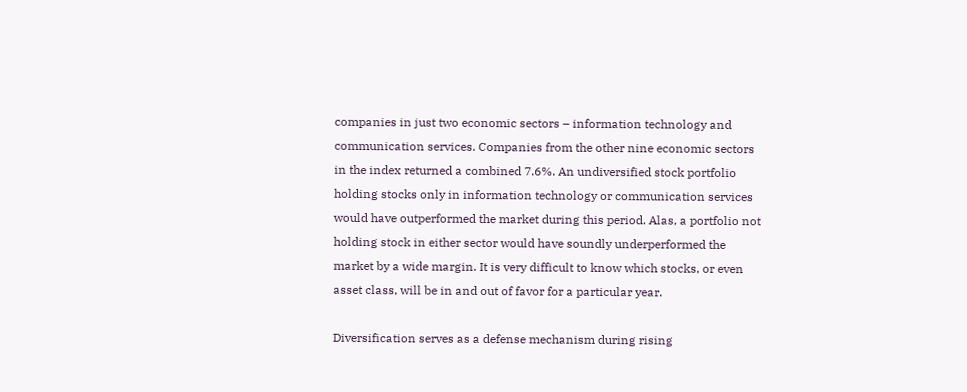companies in just two economic sectors – information technology and communication services. Companies from the other nine economic sectors in the index returned a combined 7.6%. An undiversified stock portfolio holding stocks only in information technology or communication services would have outperformed the market during this period. Alas, a portfolio not holding stock in either sector would have soundly underperformed the market by a wide margin. It is very difficult to know which stocks, or even asset class, will be in and out of favor for a particular year.

Diversification serves as a defense mechanism during rising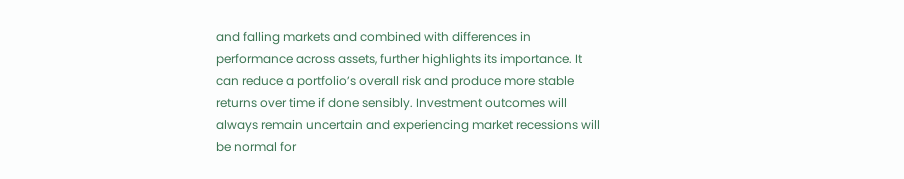and falling markets and combined with differences in performance across assets, further highlights its importance. It can reduce a portfolio’s overall risk and produce more stable returns over time if done sensibly. Investment outcomes will always remain uncertain and experiencing market recessions will be normal for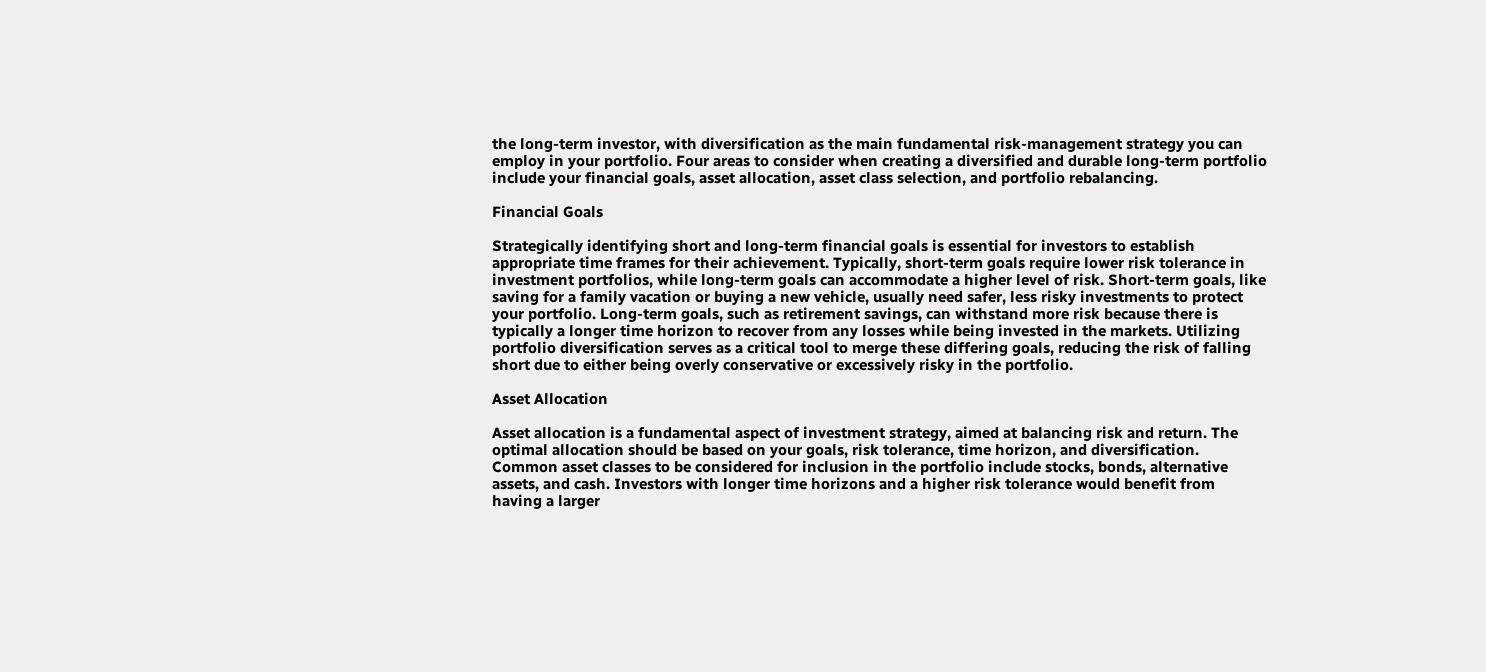the long-term investor, with diversification as the main fundamental risk-management strategy you can employ in your portfolio. Four areas to consider when creating a diversified and durable long-term portfolio include your financial goals, asset allocation, asset class selection, and portfolio rebalancing.

Financial Goals

Strategically identifying short and long-term financial goals is essential for investors to establish appropriate time frames for their achievement. Typically, short-term goals require lower risk tolerance in investment portfolios, while long-term goals can accommodate a higher level of risk. Short-term goals, like saving for a family vacation or buying a new vehicle, usually need safer, less risky investments to protect your portfolio. Long-term goals, such as retirement savings, can withstand more risk because there is typically a longer time horizon to recover from any losses while being invested in the markets. Utilizing portfolio diversification serves as a critical tool to merge these differing goals, reducing the risk of falling short due to either being overly conservative or excessively risky in the portfolio.

Asset Allocation

Asset allocation is a fundamental aspect of investment strategy, aimed at balancing risk and return. The optimal allocation should be based on your goals, risk tolerance, time horizon, and diversification. Common asset classes to be considered for inclusion in the portfolio include stocks, bonds, alternative assets, and cash. Investors with longer time horizons and a higher risk tolerance would benefit from having a larger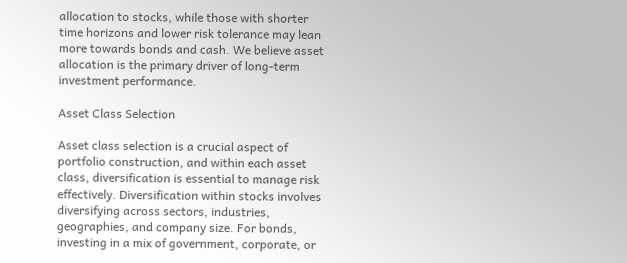allocation to stocks, while those with shorter time horizons and lower risk tolerance may lean more towards bonds and cash. We believe asset allocation is the primary driver of long-term investment performance.

Asset Class Selection

Asset class selection is a crucial aspect of portfolio construction, and within each asset class, diversification is essential to manage risk effectively. Diversification within stocks involves diversifying across sectors, industries, geographies, and company size. For bonds, investing in a mix of government, corporate, or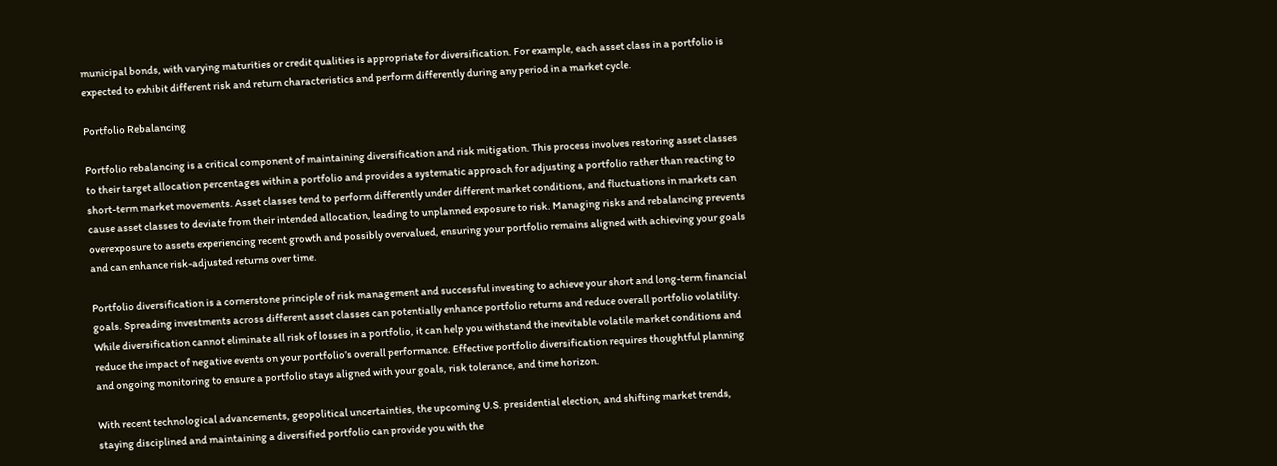municipal bonds, with varying maturities or credit qualities is appropriate for diversification. For example, each asset class in a portfolio is expected to exhibit different risk and return characteristics and perform differently during any period in a market cycle.

Portfolio Rebalancing

Portfolio rebalancing is a critical component of maintaining diversification and risk mitigation. This process involves restoring asset classes to their target allocation percentages within a portfolio and provides a systematic approach for adjusting a portfolio rather than reacting to short-term market movements. Asset classes tend to perform differently under different market conditions, and fluctuations in markets can cause asset classes to deviate from their intended allocation, leading to unplanned exposure to risk. Managing risks and rebalancing prevents overexposure to assets experiencing recent growth and possibly overvalued, ensuring your portfolio remains aligned with achieving your goals and can enhance risk-adjusted returns over time.

Portfolio diversification is a cornerstone principle of risk management and successful investing to achieve your short and long-term financial goals. Spreading investments across different asset classes can potentially enhance portfolio returns and reduce overall portfolio volatility. While diversification cannot eliminate all risk of losses in a portfolio, it can help you withstand the inevitable volatile market conditions and reduce the impact of negative events on your portfolio’s overall performance. Effective portfolio diversification requires thoughtful planning and ongoing monitoring to ensure a portfolio stays aligned with your goals, risk tolerance, and time horizon.

With recent technological advancements, geopolitical uncertainties, the upcoming U.S. presidential election, and shifting market trends, staying disciplined and maintaining a diversified portfolio can provide you with the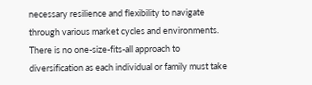necessary resilience and flexibility to navigate through various market cycles and environments. There is no one-size-fits-all approach to diversification as each individual or family must take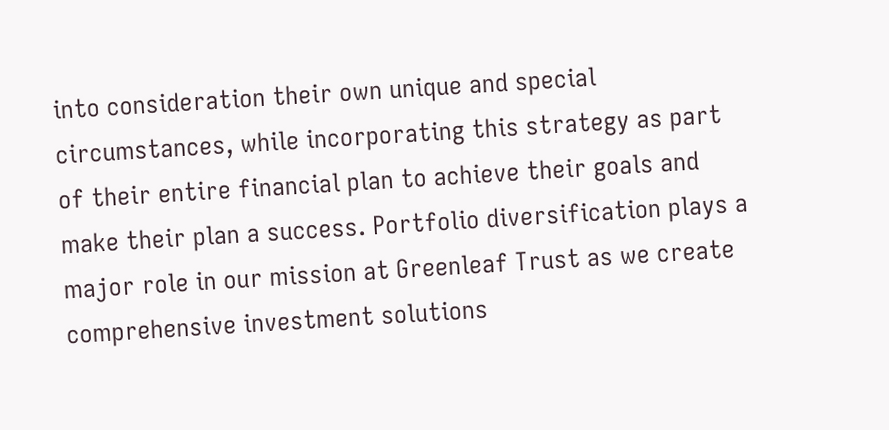into consideration their own unique and special circumstances, while incorporating this strategy as part of their entire financial plan to achieve their goals and make their plan a success. Portfolio diversification plays a major role in our mission at Greenleaf Trust as we create comprehensive investment solutions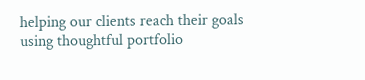helping our clients reach their goals using thoughtful portfolio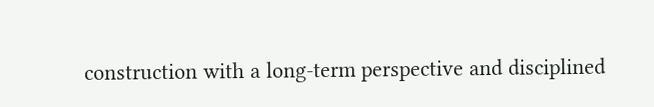construction with a long-term perspective and disciplined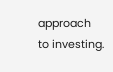approach to investing.